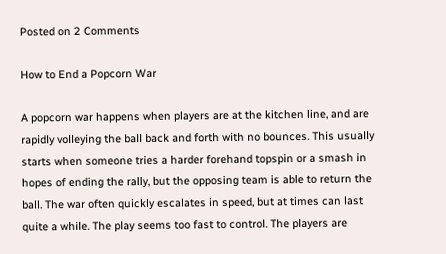Posted on 2 Comments

How to End a Popcorn War

A popcorn war happens when players are at the kitchen line, and are rapidly volleying the ball back and forth with no bounces. This usually starts when someone tries a harder forehand topspin or a smash in hopes of ending the rally, but the opposing team is able to return the ball. The war often quickly escalates in speed, but at times can last quite a while. The play seems too fast to control. The players are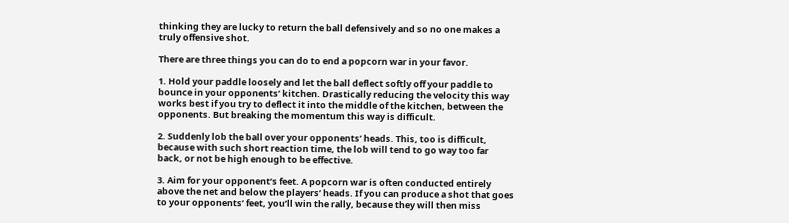thinking they are lucky to return the ball defensively and so no one makes a truly offensive shot.

There are three things you can do to end a popcorn war in your favor.

1. Hold your paddle loosely and let the ball deflect softly off your paddle to bounce in your opponents’ kitchen. Drastically reducing the velocity this way works best if you try to deflect it into the middle of the kitchen, between the opponents. But breaking the momentum this way is difficult.

2. Suddenly lob the ball over your opponents’ heads. This, too is difficult, because with such short reaction time, the lob will tend to go way too far back, or not be high enough to be effective.

3. Aim for your opponent’s feet. A popcorn war is often conducted entirely above the net and below the players’ heads. If you can produce a shot that goes to your opponents’ feet, you’ll win the rally, because they will then miss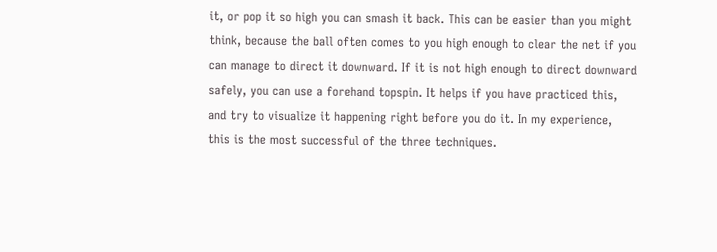it, or pop it so high you can smash it back. This can be easier than you might think, because the ball often comes to you high enough to clear the net if you can manage to direct it downward. If it is not high enough to direct downward safely, you can use a forehand topspin. It helps if you have practiced this, and try to visualize it happening right before you do it. In my experience, this is the most successful of the three techniques.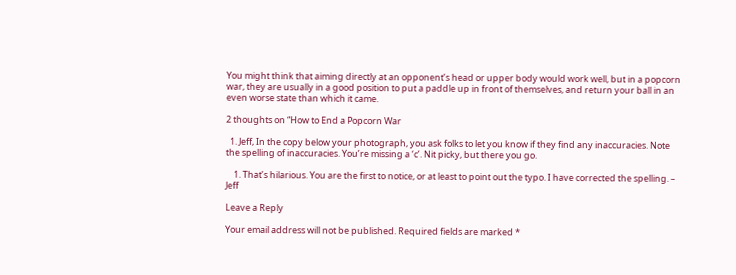You might think that aiming directly at an opponent’s head or upper body would work well, but in a popcorn war, they are usually in a good position to put a paddle up in front of themselves, and return your ball in an even worse state than which it came.

2 thoughts on “How to End a Popcorn War

  1. Jeff, In the copy below your photograph, you ask folks to let you know if they find any inaccuracies. Note the spelling of inaccuracies. You’re missing a ‘c’. Nit picky, but there you go.

    1. That’s hilarious. You are the first to notice, or at least to point out the typo. I have corrected the spelling. – Jeff

Leave a Reply

Your email address will not be published. Required fields are marked *